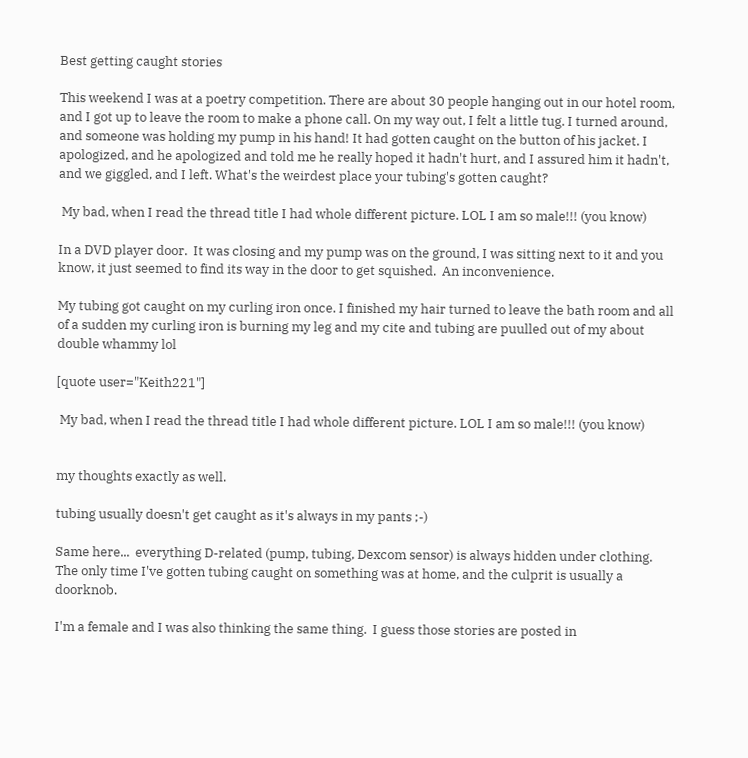Best getting caught stories

This weekend I was at a poetry competition. There are about 30 people hanging out in our hotel room, and I got up to leave the room to make a phone call. On my way out, I felt a little tug. I turned around, and someone was holding my pump in his hand! It had gotten caught on the button of his jacket. I apologized, and he apologized and told me he really hoped it hadn't hurt, and I assured him it hadn't, and we giggled, and I left. What's the weirdest place your tubing's gotten caught?

 My bad, when I read the thread title I had whole different picture. LOL I am so male!!! (you know)

In a DVD player door.  It was closing and my pump was on the ground, I was sitting next to it and you know, it just seemed to find its way in the door to get squished.  An inconvenience.

My tubing got caught on my curling iron once. I finished my hair turned to leave the bath room and all of a sudden my curling iron is burning my leg and my cite and tubing are puulled out of my about double whammy lol

[quote user="Keith221"]

 My bad, when I read the thread title I had whole different picture. LOL I am so male!!! (you know)


my thoughts exactly as well.

tubing usually doesn't get caught as it's always in my pants ;-)

Same here...  everything D-related (pump, tubing, Dexcom sensor) is always hidden under clothing.  The only time I've gotten tubing caught on something was at home, and the culprit is usually a doorknob.

I'm a female and I was also thinking the same thing.  I guess those stories are posted in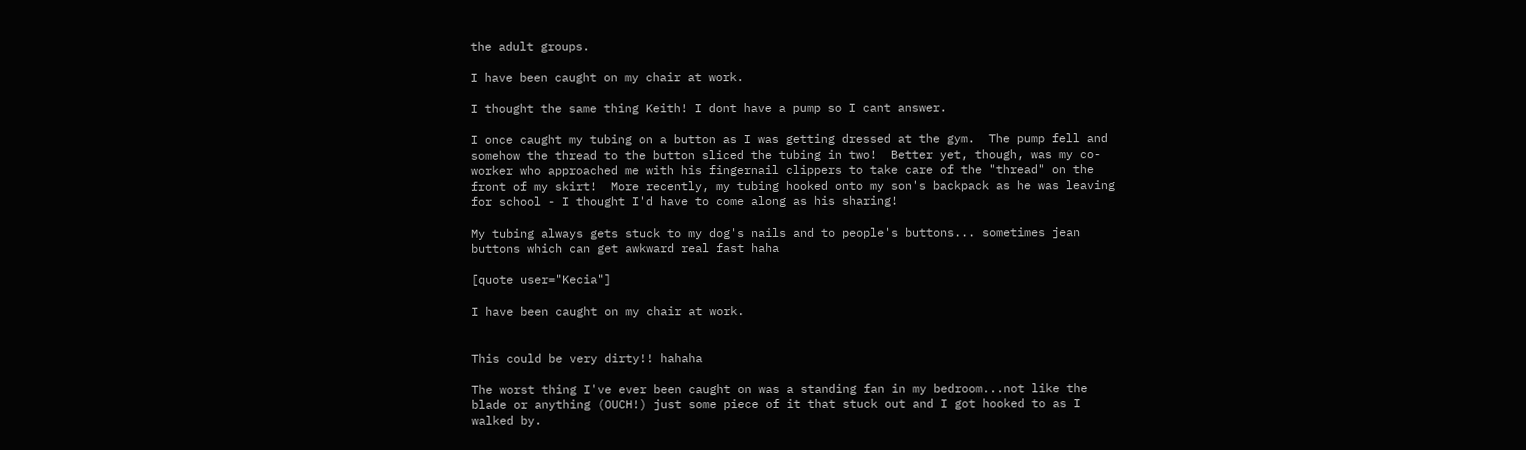the adult groups.

I have been caught on my chair at work.

I thought the same thing Keith! I dont have a pump so I cant answer.

I once caught my tubing on a button as I was getting dressed at the gym.  The pump fell and somehow the thread to the button sliced the tubing in two!  Better yet, though, was my co-worker who approached me with his fingernail clippers to take care of the "thread" on the front of my skirt!  More recently, my tubing hooked onto my son's backpack as he was leaving for school - I thought I'd have to come along as his sharing!

My tubing always gets stuck to my dog's nails and to people's buttons... sometimes jean buttons which can get awkward real fast haha

[quote user="Kecia"]

I have been caught on my chair at work.


This could be very dirty!! hahaha

The worst thing I've ever been caught on was a standing fan in my bedroom...not like the blade or anything (OUCH!) just some piece of it that stuck out and I got hooked to as I walked by.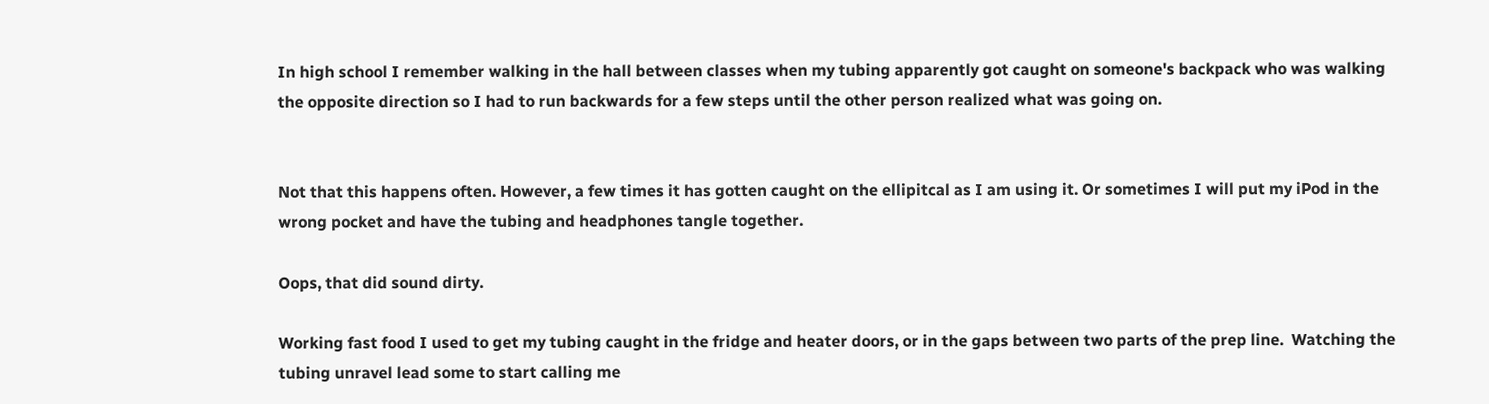In high school I remember walking in the hall between classes when my tubing apparently got caught on someone's backpack who was walking the opposite direction so I had to run backwards for a few steps until the other person realized what was going on.


Not that this happens often. However, a few times it has gotten caught on the ellipitcal as I am using it. Or sometimes I will put my iPod in the wrong pocket and have the tubing and headphones tangle together.

Oops, that did sound dirty.

Working fast food I used to get my tubing caught in the fridge and heater doors, or in the gaps between two parts of the prep line.  Watching the tubing unravel lead some to start calling me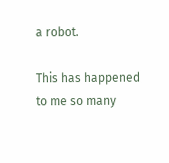a robot.

This has happened to me so many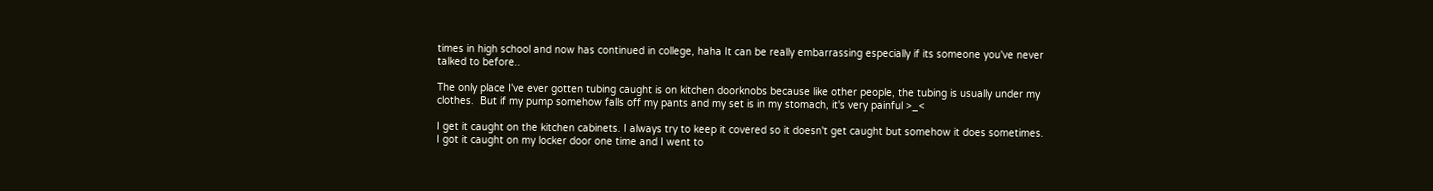times in high school and now has continued in college, haha It can be really embarrassing especially if its someone you've never talked to before..

The only place I've ever gotten tubing caught is on kitchen doorknobs because like other people, the tubing is usually under my clothes.  But if my pump somehow falls off my pants and my set is in my stomach, it's very painful >_<

I get it caught on the kitchen cabinets. I always try to keep it covered so it doesn't get caught but somehow it does sometimes. I got it caught on my locker door one time and I went to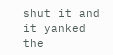shut it and it yanked the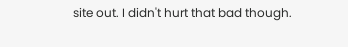site out. I didn't hurt that bad though.